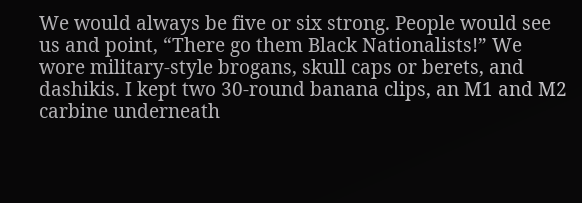We would always be five or six strong. People would see us and point, “There go them Black Nationalists!” We wore military-style brogans, skull caps or berets, and dashikis. I kept two 30-round banana clips, an M1 and M2 carbine underneath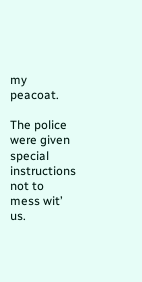my peacoat.

The police were given special instructions not to mess wit’ us.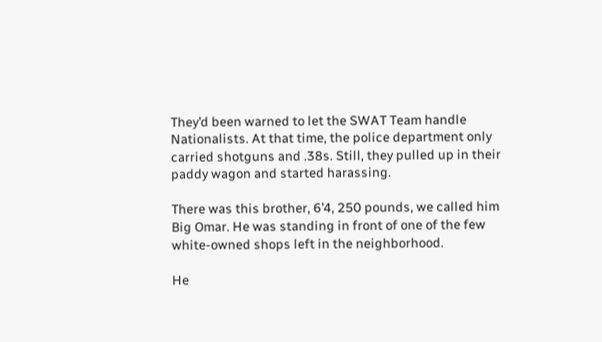They’d been warned to let the SWAT Team handle Nationalists. At that time, the police department only carried shotguns and .38s. Still, they pulled up in their paddy wagon and started harassing.

There was this brother, 6’4, 250 pounds, we called him Big Omar. He was standing in front of one of the few white-owned shops left in the neighborhood.

He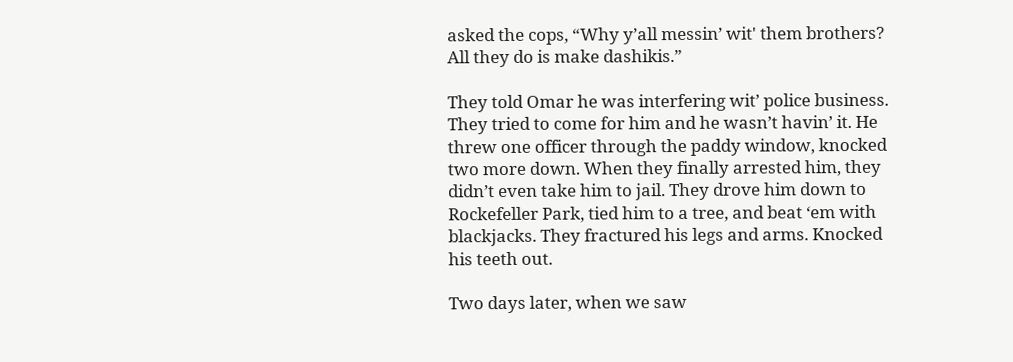asked the cops, “Why y’all messin’ wit' them brothers? All they do is make dashikis.”

They told Omar he was interfering wit’ police business. They tried to come for him and he wasn’t havin’ it. He threw one officer through the paddy window, knocked two more down. When they finally arrested him, they didn’t even take him to jail. They drove him down to Rockefeller Park, tied him to a tree, and beat ‘em with blackjacks. They fractured his legs and arms. Knocked his teeth out.

Two days later, when we saw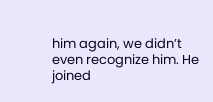him again, we didn’t even recognize him. He joined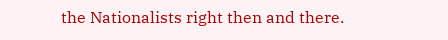the Nationalists right then and there.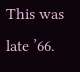This was late ’66.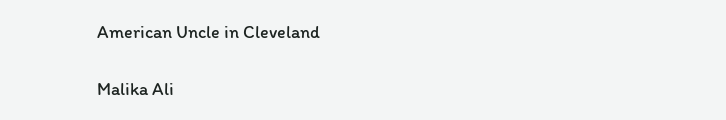American Uncle in Cleveland

Malika Ali